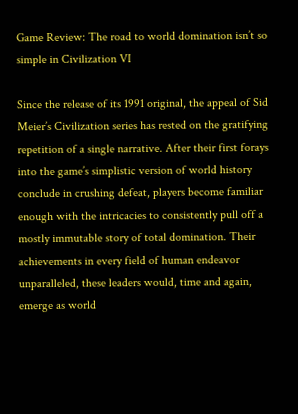Game Review: The road to world domination isn’t so simple in Civilization VI

Since the release of its 1991 original, the appeal of Sid Meier’s Civilization series has rested on the gratifying repetition of a single narrative. After their first forays into the game’s simplistic version of world history conclude in crushing defeat, players become familiar enough with the intricacies to consistently pull off a mostly immutable story of total domination. Their achievements in every field of human endeavor unparalleled, these leaders would, time and again, emerge as world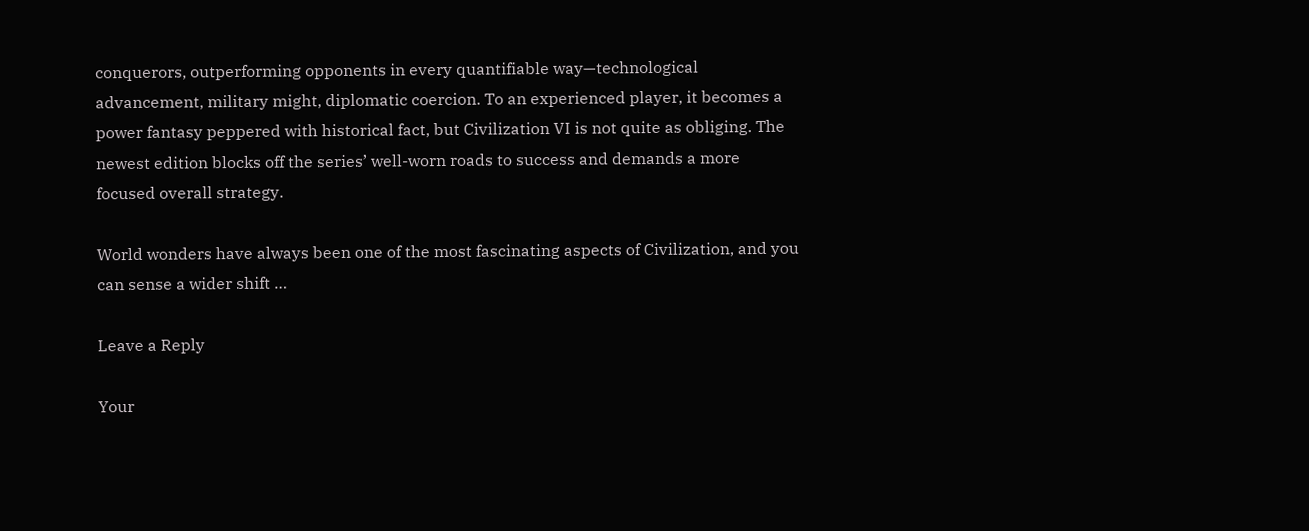conquerors, outperforming opponents in every quantifiable way—technological advancement, military might, diplomatic coercion. To an experienced player, it becomes a power fantasy peppered with historical fact, but Civilization VI is not quite as obliging. The newest edition blocks off the series’ well-worn roads to success and demands a more focused overall strategy.

World wonders have always been one of the most fascinating aspects of Civilization, and you can sense a wider shift …

Leave a Reply

Your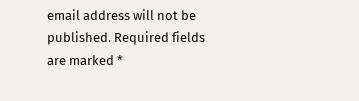email address will not be published. Required fields are marked *